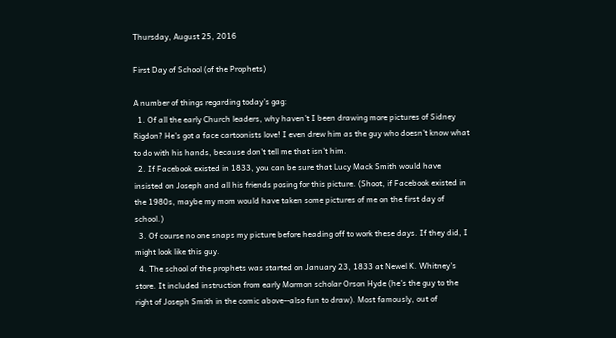Thursday, August 25, 2016

First Day of School (of the Prophets)

A number of things regarding today's gag:
  1. Of all the early Church leaders, why haven't I been drawing more pictures of Sidney Rigdon? He's got a face cartoonists love! I even drew him as the guy who doesn't know what to do with his hands, because don't tell me that isn't him.
  2. If Facebook existed in 1833, you can be sure that Lucy Mack Smith would have insisted on Joseph and all his friends posing for this picture. (Shoot, if Facebook existed in the 1980s, maybe my mom would have taken some pictures of me on the first day of school.)
  3. Of course no one snaps my picture before heading off to work these days. If they did, I might look like this guy.
  4. The school of the prophets was started on January 23, 1833 at Newel K. Whitney's store. It included instruction from early Mormon scholar Orson Hyde (he's the guy to the right of Joseph Smith in the comic above--also fun to draw). Most famously, out of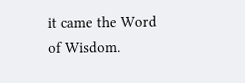it came the Word of Wisdom.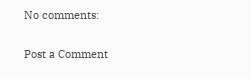No comments:

Post a Comment